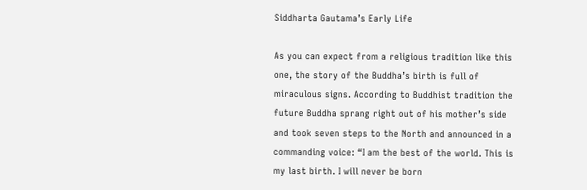Siddharta Gautama’s Early Life

As you can expect from a religious tradition like this one, the story of the Buddha’s birth is full of miraculous signs. According to Buddhist tradition the future Buddha sprang right out of his mother’s side and took seven steps to the North and announced in a commanding voice: “I am the best of the world. This is my last birth. I will never be born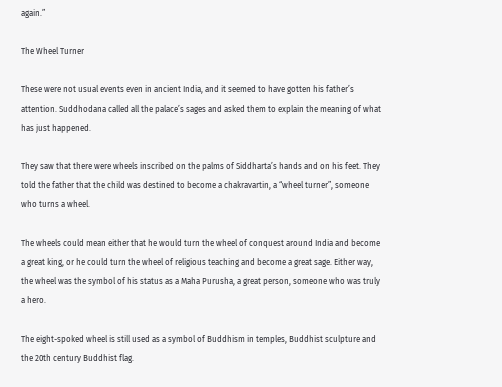again.”

The Wheel Turner

These were not usual events even in ancient India, and it seemed to have gotten his father’s attention. Suddhodana called all the palace’s sages and asked them to explain the meaning of what has just happened.

They saw that there were wheels inscribed on the palms of Siddharta’s hands and on his feet. They told the father that the child was destined to become a chakravartin, a “wheel turner”, someone who turns a wheel.

The wheels could mean either that he would turn the wheel of conquest around India and become a great king, or he could turn the wheel of religious teaching and become a great sage. Either way, the wheel was the symbol of his status as a Maha Purusha, a great person, someone who was truly a hero.

The eight-spoked wheel is still used as a symbol of Buddhism in temples, Buddhist sculpture and the 20th century Buddhist flag.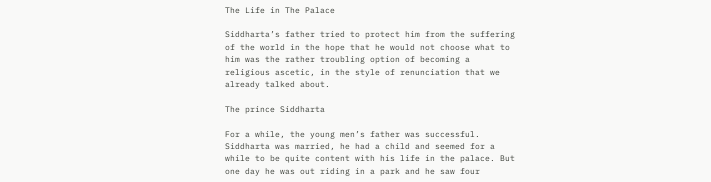The Life in The Palace

Siddharta’s father tried to protect him from the suffering of the world in the hope that he would not choose what to him was the rather troubling option of becoming a religious ascetic, in the style of renunciation that we already talked about.

The prince Siddharta

For a while, the young men’s father was successful. Siddharta was married, he had a child and seemed for a while to be quite content with his life in the palace. But one day he was out riding in a park and he saw four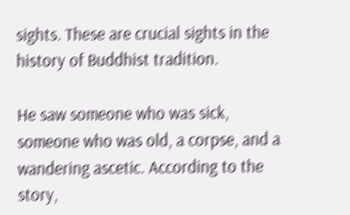sights. These are crucial sights in the history of Buddhist tradition.

He saw someone who was sick, someone who was old, a corpse, and a wandering ascetic. According to the story,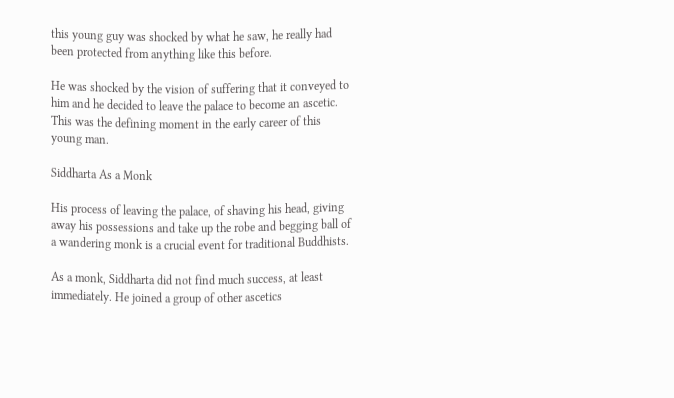this young guy was shocked by what he saw, he really had been protected from anything like this before.

He was shocked by the vision of suffering that it conveyed to him and he decided to leave the palace to become an ascetic. This was the defining moment in the early career of this young man.

Siddharta As a Monk

His process of leaving the palace, of shaving his head, giving away his possessions and take up the robe and begging ball of a wandering monk is a crucial event for traditional Buddhists.

As a monk, Siddharta did not find much success, at least immediately. He joined a group of other ascetics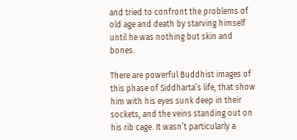and tried to confront the problems of old age and death by starving himself until he was nothing but skin and bones.

There are powerful Buddhist images of this phase of Siddharta’s life, that show him with his eyes sunk deep in their sockets, and the veins standing out on his rib cage. It wasn’t particularly a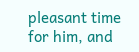pleasant time for him, and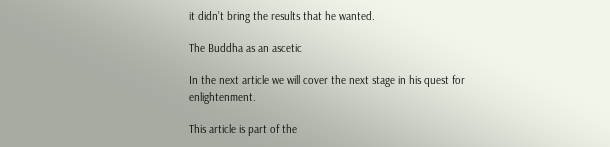it didn’t bring the results that he wanted.

The Buddha as an ascetic

In the next article we will cover the next stage in his quest for enlightenment.

This article is part of the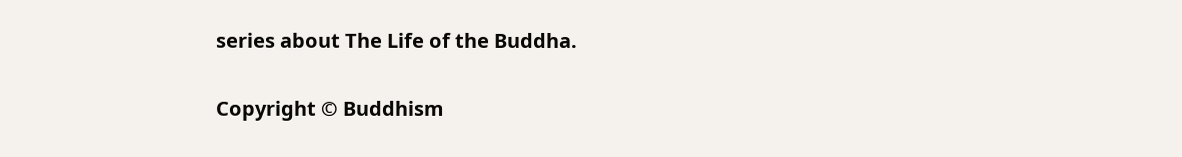series about The Life of the Buddha.

Copyright © Buddhism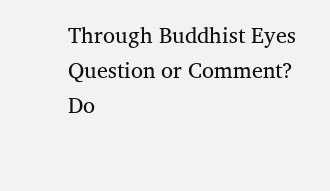Through Buddhist Eyes
Question or Comment? Do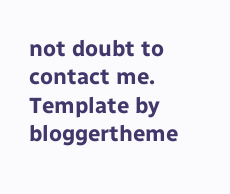not doubt to contact me.
Template by bloggertheme